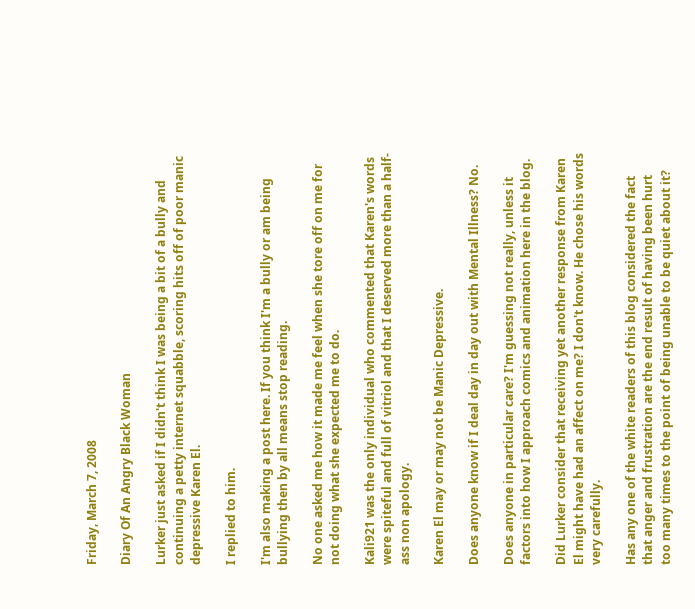Friday, March 7, 2008

Diary Of An Angry Black Woman

Lurker just asked if I didn't think I was being a bit of a bully and continuing a petty internet squabble, scoring hits off of poor manic depressive Karen El.

I replied to him.

I'm also making a post here. If you think I'm a bully or am being bullying then by all means stop reading.

No one asked me how it made me feel when she tore off on me for not doing what she expected me to do.

Kali921 was the only individual who commented that Karen's words were spiteful and full of vitriol and that I deserved more than a half-ass non apology.

Karen El may or may not be Manic Depressive.

Does anyone know if I deal day in day out with Mental Illness? No.

Does anyone in particular care? I'm guessing not really, unless it factors into how I approach comics and animation here in the blog.

Did Lurker consider that receiving yet another response from Karen El might have had an affect on me? I don't know. He chose his words very carefully.

Has any one of the white readers of this blog considered the fact that anger and frustration are the end result of having been hurt too many times to the point of being unable to be quiet about it?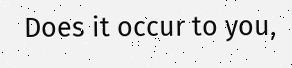Does it occur to you,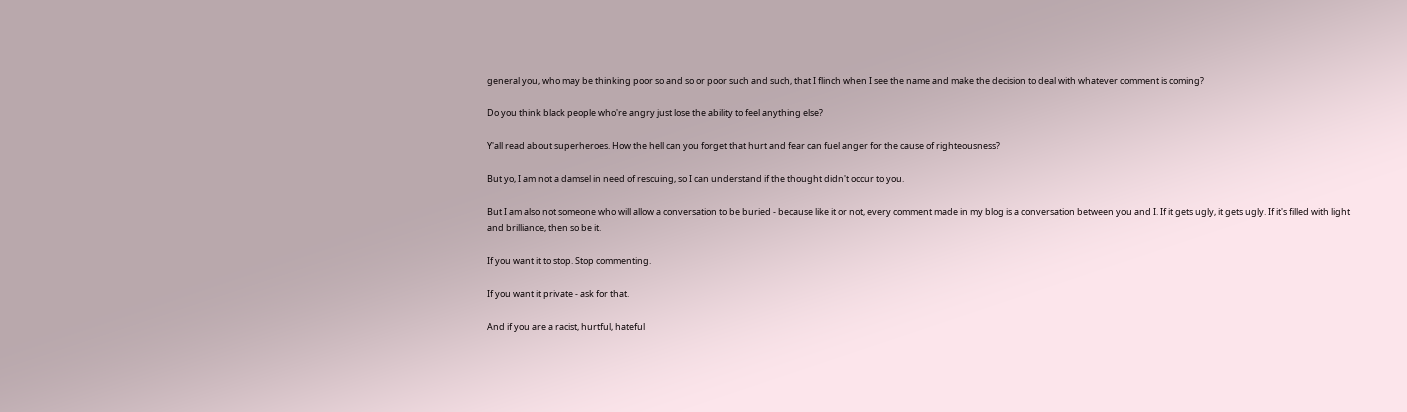general you, who may be thinking poor so and so or poor such and such, that I flinch when I see the name and make the decision to deal with whatever comment is coming?

Do you think black people who're angry just lose the ability to feel anything else?

Y'all read about superheroes. How the hell can you forget that hurt and fear can fuel anger for the cause of righteousness?

But yo, I am not a damsel in need of rescuing, so I can understand if the thought didn't occur to you.

But I am also not someone who will allow a conversation to be buried - because like it or not, every comment made in my blog is a conversation between you and I. If it gets ugly, it gets ugly. If it's filled with light and brilliance, then so be it.

If you want it to stop. Stop commenting.

If you want it private - ask for that.

And if you are a racist, hurtful, hateful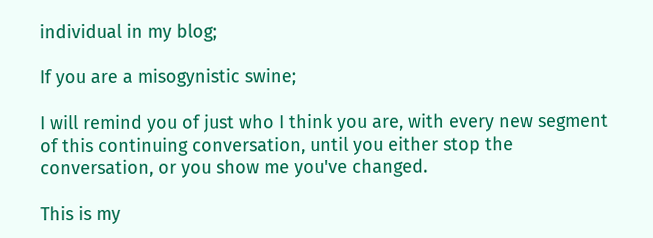individual in my blog;

If you are a misogynistic swine;

I will remind you of just who I think you are, with every new segment of this continuing conversation, until you either stop the conversation, or you show me you've changed.

This is my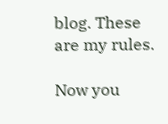blog. These are my rules.

Now you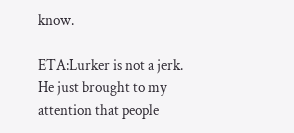know.

ETA:Lurker is not a jerk. He just brought to my attention that people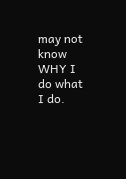may not know WHY I do what I do.